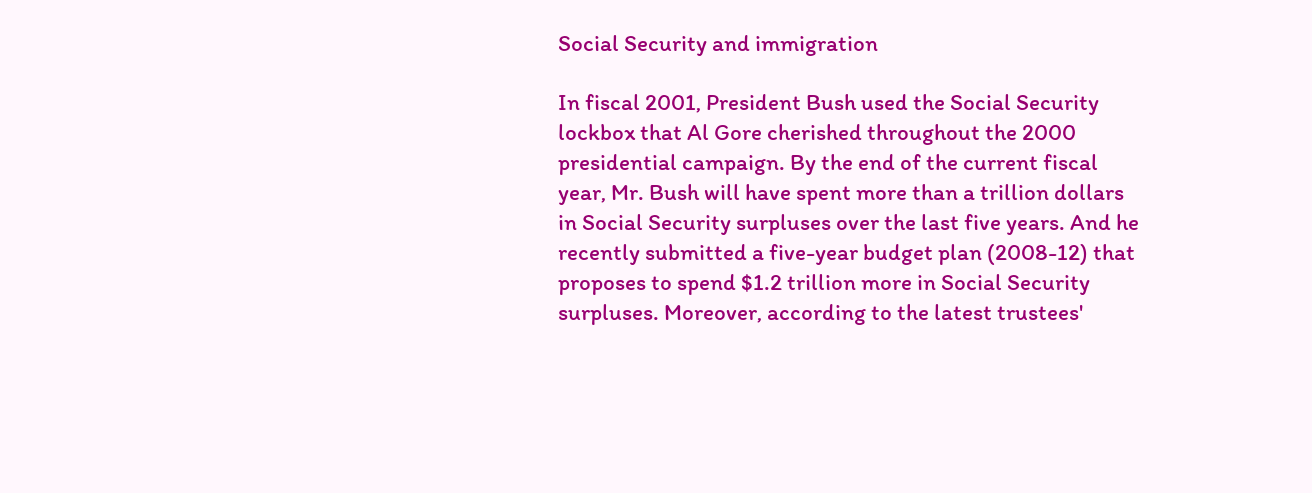Social Security and immigration

In fiscal 2001, President Bush used the Social Security lockbox that Al Gore cherished throughout the 2000 presidential campaign. By the end of the current fiscal year, Mr. Bush will have spent more than a trillion dollars in Social Security surpluses over the last five years. And he recently submitted a five-year budget plan (2008-12) that proposes to spend $1.2 trillion more in Social Security surpluses. Moreover, according to the latest trustees'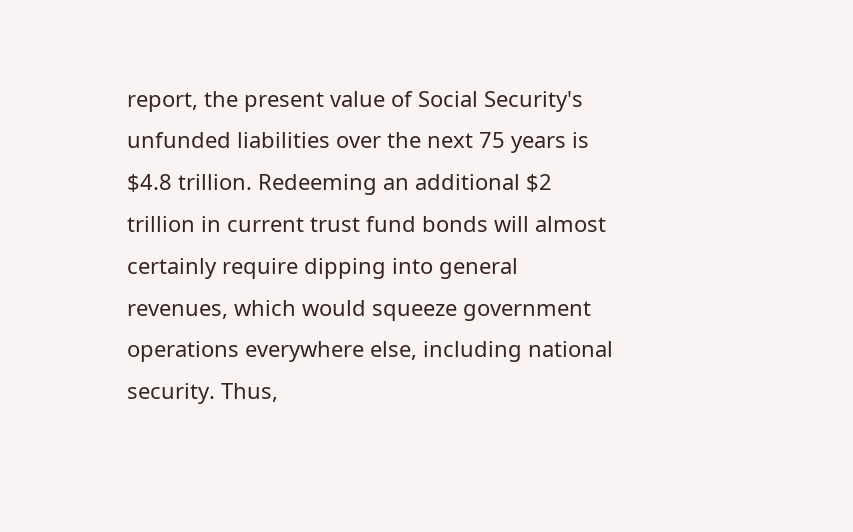report, the present value of Social Security's unfunded liabilities over the next 75 years is $4.8 trillion. Redeeming an additional $2 trillion in current trust fund bonds will almost certainly require dipping into general revenues, which would squeeze government operations everywhere else, including national security. Thus,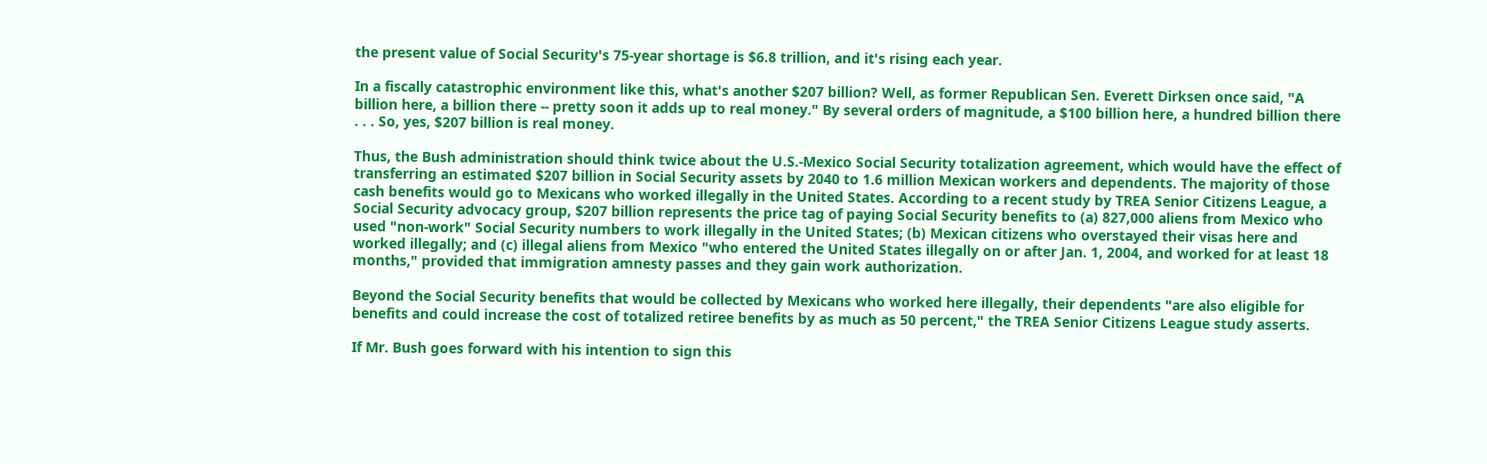the present value of Social Security's 75-year shortage is $6.8 trillion, and it's rising each year.

In a fiscally catastrophic environment like this, what's another $207 billion? Well, as former Republican Sen. Everett Dirksen once said, "A billion here, a billion there -- pretty soon it adds up to real money." By several orders of magnitude, a $100 billion here, a hundred billion there . . . So, yes, $207 billion is real money.

Thus, the Bush administration should think twice about the U.S.-Mexico Social Security totalization agreement, which would have the effect of transferring an estimated $207 billion in Social Security assets by 2040 to 1.6 million Mexican workers and dependents. The majority of those cash benefits would go to Mexicans who worked illegally in the United States. According to a recent study by TREA Senior Citizens League, a Social Security advocacy group, $207 billion represents the price tag of paying Social Security benefits to (a) 827,000 aliens from Mexico who used "non-work" Social Security numbers to work illegally in the United States; (b) Mexican citizens who overstayed their visas here and worked illegally; and (c) illegal aliens from Mexico "who entered the United States illegally on or after Jan. 1, 2004, and worked for at least 18 months," provided that immigration amnesty passes and they gain work authorization.

Beyond the Social Security benefits that would be collected by Mexicans who worked here illegally, their dependents "are also eligible for benefits and could increase the cost of totalized retiree benefits by as much as 50 percent," the TREA Senior Citizens League study asserts.

If Mr. Bush goes forward with his intention to sign this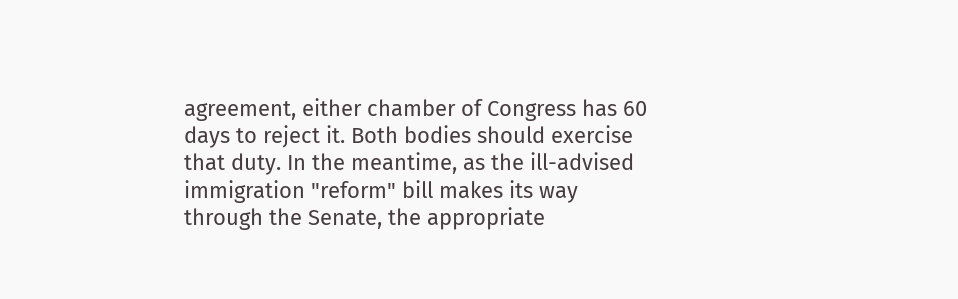agreement, either chamber of Congress has 60 days to reject it. Both bodies should exercise that duty. In the meantime, as the ill-advised immigration "reform" bill makes its way through the Senate, the appropriate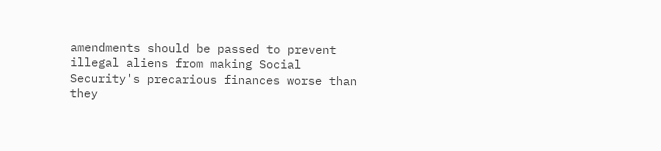amendments should be passed to prevent illegal aliens from making Social Security's precarious finances worse than they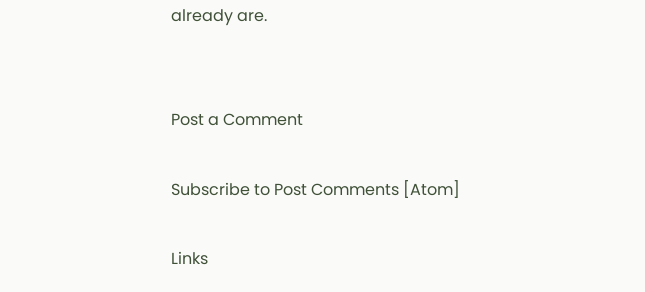already are.


Post a Comment

Subscribe to Post Comments [Atom]

Links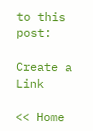to this post:

Create a Link

<< Home